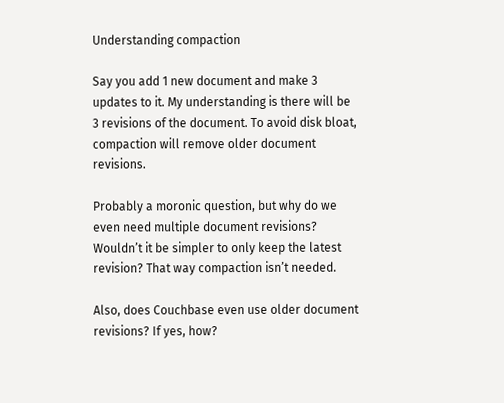Understanding compaction

Say you add 1 new document and make 3 updates to it. My understanding is there will be 3 revisions of the document. To avoid disk bloat, compaction will remove older document revisions.

Probably a moronic question, but why do we even need multiple document revisions? Wouldn’t it be simpler to only keep the latest revision? That way compaction isn’t needed.

Also, does Couchbase even use older document revisions? If yes, how?